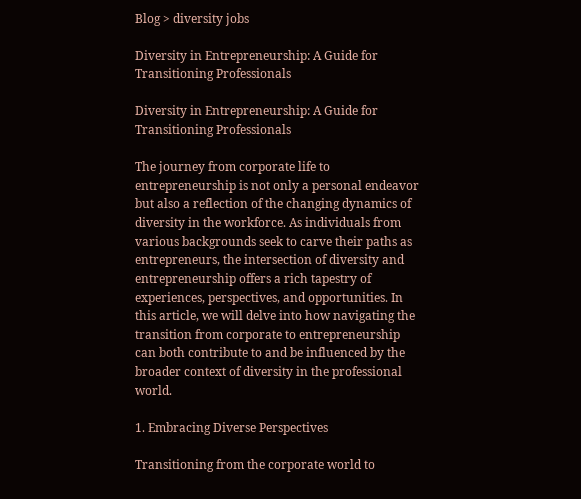Blog > diversity jobs

Diversity in Entrepreneurship: A Guide for Transitioning Professionals

Diversity in Entrepreneurship: A Guide for Transitioning Professionals

The journey from corporate life to entrepreneurship is not only a personal endeavor but also a reflection of the changing dynamics of diversity in the workforce. As individuals from various backgrounds seek to carve their paths as entrepreneurs, the intersection of diversity and entrepreneurship offers a rich tapestry of experiences, perspectives, and opportunities. In this article, we will delve into how navigating the transition from corporate to entrepreneurship can both contribute to and be influenced by the broader context of diversity in the professional world.

1. Embracing Diverse Perspectives

Transitioning from the corporate world to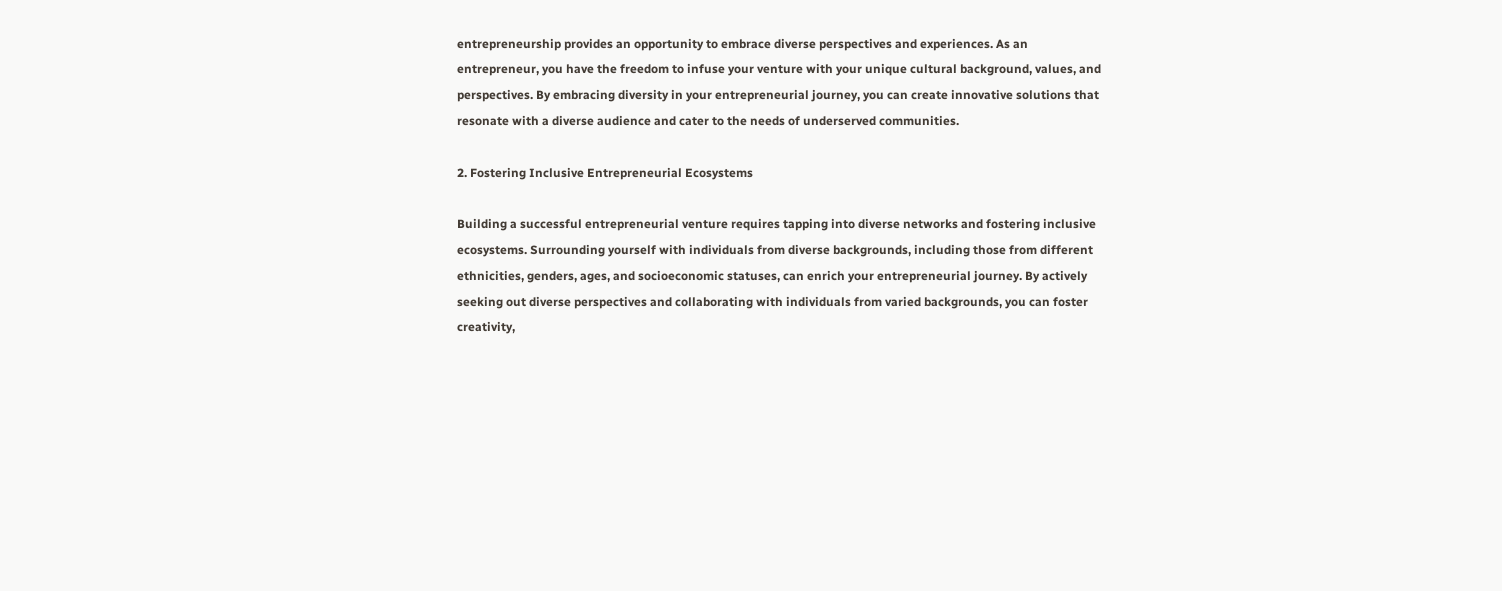entrepreneurship provides an opportunity to embrace diverse perspectives and experiences. As an entrepreneur, you have the freedom to infuse your venture with your unique cultural background, values, and perspectives. By embracing diversity in your entrepreneurial journey, you can create innovative solutions that resonate with a diverse audience and cater to the needs of underserved communities.

2. Fostering Inclusive Entrepreneurial Ecosystems

Building a successful entrepreneurial venture requires tapping into diverse networks and fostering inclusive ecosystems. Surrounding yourself with individuals from diverse backgrounds, including those from different ethnicities, genders, ages, and socioeconomic statuses, can enrich your entrepreneurial journey. By actively seeking out diverse perspectives and collaborating with individuals from varied backgrounds, you can foster creativity,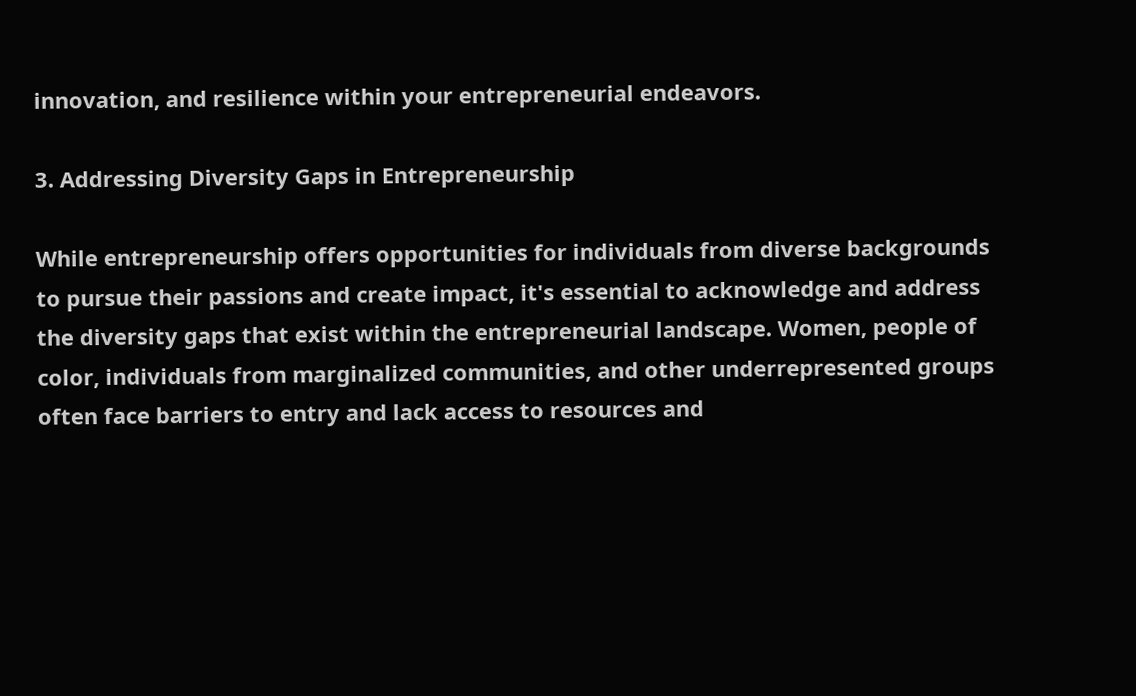innovation, and resilience within your entrepreneurial endeavors.

3. Addressing Diversity Gaps in Entrepreneurship

While entrepreneurship offers opportunities for individuals from diverse backgrounds to pursue their passions and create impact, it's essential to acknowledge and address the diversity gaps that exist within the entrepreneurial landscape. Women, people of color, individuals from marginalized communities, and other underrepresented groups often face barriers to entry and lack access to resources and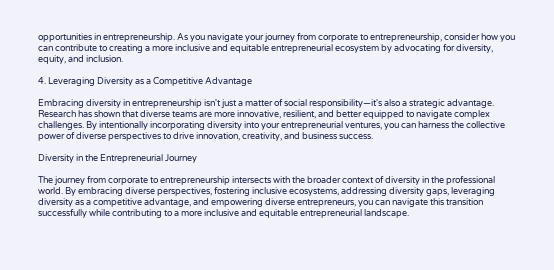opportunities in entrepreneurship. As you navigate your journey from corporate to entrepreneurship, consider how you can contribute to creating a more inclusive and equitable entrepreneurial ecosystem by advocating for diversity, equity, and inclusion.

4. Leveraging Diversity as a Competitive Advantage

Embracing diversity in entrepreneurship isn't just a matter of social responsibility—it's also a strategic advantage. Research has shown that diverse teams are more innovative, resilient, and better equipped to navigate complex challenges. By intentionally incorporating diversity into your entrepreneurial ventures, you can harness the collective power of diverse perspectives to drive innovation, creativity, and business success.

Diversity in the Entrepreneurial Journey

The journey from corporate to entrepreneurship intersects with the broader context of diversity in the professional world. By embracing diverse perspectives, fostering inclusive ecosystems, addressing diversity gaps, leveraging diversity as a competitive advantage, and empowering diverse entrepreneurs, you can navigate this transition successfully while contributing to a more inclusive and equitable entrepreneurial landscape.